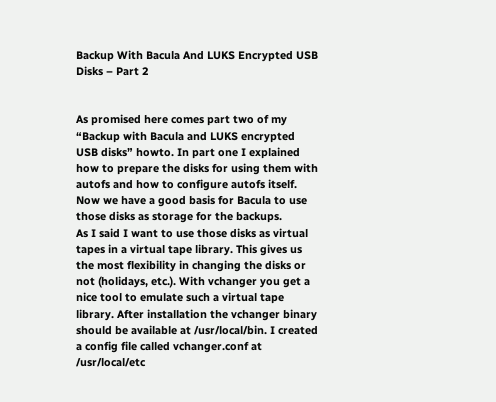Backup With Bacula And LUKS Encrypted USB Disks – Part 2


As promised here comes part two of my “Backup with Bacula and LUKS encrypted USB disks” howto. In part one I explained how to prepare the disks for using them with autofs and how to configure autofs itself. Now we have a good basis for Bacula to use those disks as storage for the backups.
As I said I want to use those disks as virtual tapes in a virtual tape library. This gives us the most flexibility in changing the disks or not (holidays, etc.). With vchanger you get a nice tool to emulate such a virtual tape library. After installation the vchanger binary should be available at /usr/local/bin. I created a config file called vchanger.conf at /usr/local/etc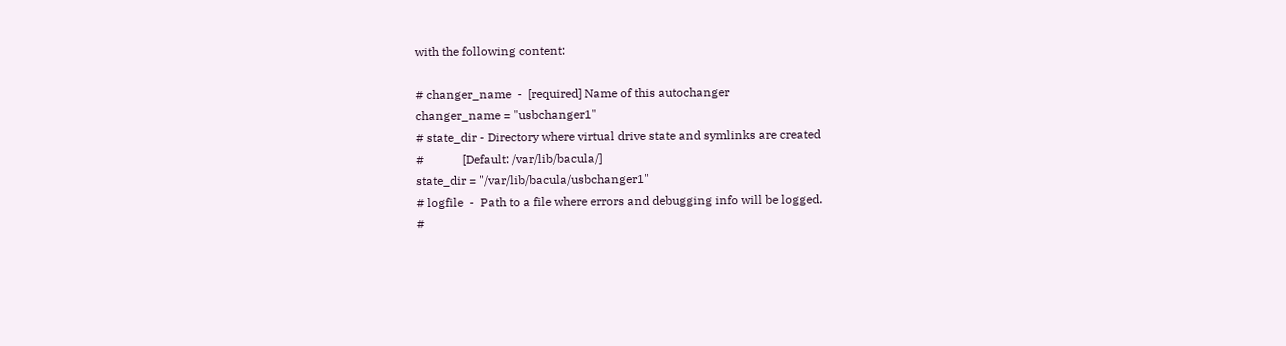with the following content:

# changer_name  -  [required] Name of this autochanger
changer_name = "usbchanger1"
# state_dir - Directory where virtual drive state and symlinks are created
#             [Default: /var/lib/bacula/]
state_dir = "/var/lib/bacula/usbchanger1"
# logfile  -  Path to a file where errors and debugging info will be logged.
#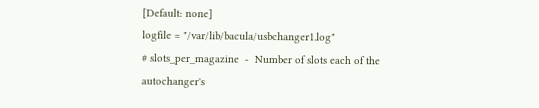[Default: none]
logfile = "/var/lib/bacula/usbchanger1.log"
# slots_per_magazine  -  Number of slots each of the autochanger's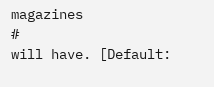magazines
#                        will have. [Default: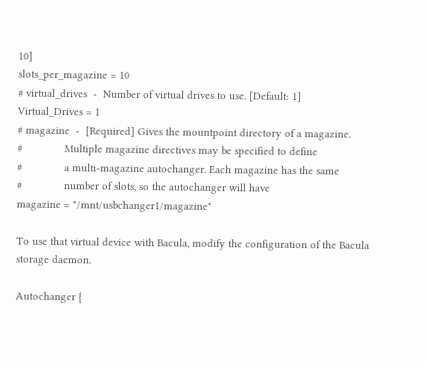10]
slots_per_magazine = 10
# virtual_drives  -  Number of virtual drives to use. [Default: 1]
Virtual_Drives = 1
# magazine  -  [Required] Gives the mountpoint directory of a magazine.
#              Multiple magazine directives may be specified to define
#              a multi-magazine autochanger. Each magazine has the same
#              number of slots, so the autochanger will have
magazine = "/mnt/usbchanger1/magazine"

To use that virtual device with Bacula, modify the configuration of the Bacula storage daemon.

Autochanger {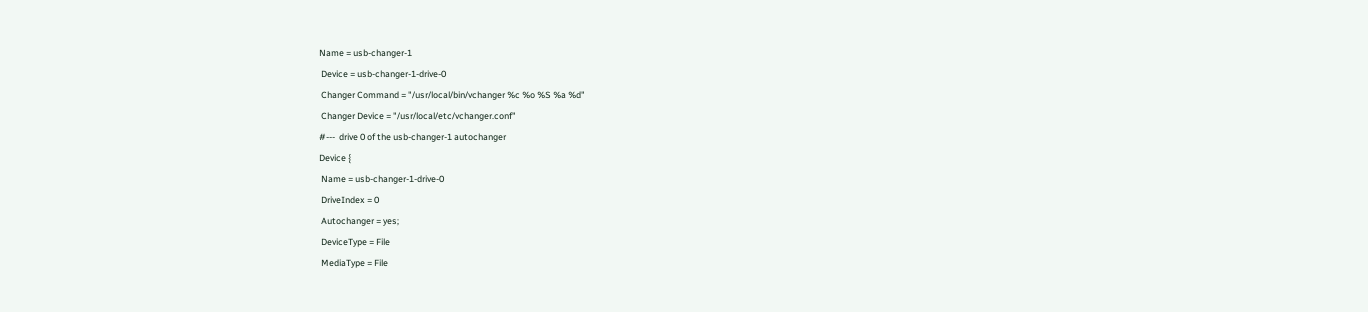Name = usb-changer-1
 Device = usb-changer-1-drive-0
 Changer Command = "/usr/local/bin/vchanger %c %o %S %a %d"
 Changer Device = "/usr/local/etc/vchanger.conf"
#---  drive 0 of the usb-changer-1 autochanger
Device {
 Name = usb-changer-1-drive-0
 DriveIndex = 0
 Autochanger = yes;
 DeviceType = File
 MediaType = File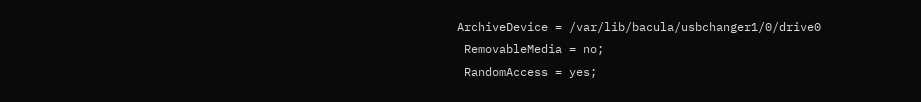ArchiveDevice = /var/lib/bacula/usbchanger1/0/drive0
 RemovableMedia = no;
 RandomAccess = yes;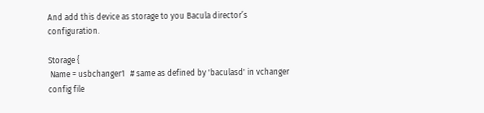And add this device as storage to you Bacula director’s configuration.

Storage {
 Name = usbchanger1   # same as defined by 'baculasd' in vchanger config file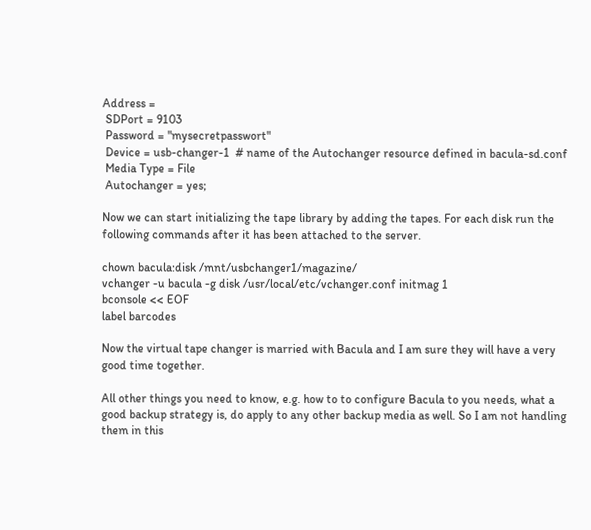Address =
 SDPort = 9103
 Password = "mysecretpasswort"
 Device = usb-changer-1  # name of the Autochanger resource defined in bacula-sd.conf
 Media Type = File
 Autochanger = yes;

Now we can start initializing the tape library by adding the tapes. For each disk run the following commands after it has been attached to the server.

chown bacula:disk /mnt/usbchanger1/magazine/
vchanger -u bacula -g disk /usr/local/etc/vchanger.conf initmag 1
bconsole << EOF
label barcodes

Now the virtual tape changer is married with Bacula and I am sure they will have a very good time together.

All other things you need to know, e.g. how to to configure Bacula to you needs, what a good backup strategy is, do apply to any other backup media as well. So I am not handling them in this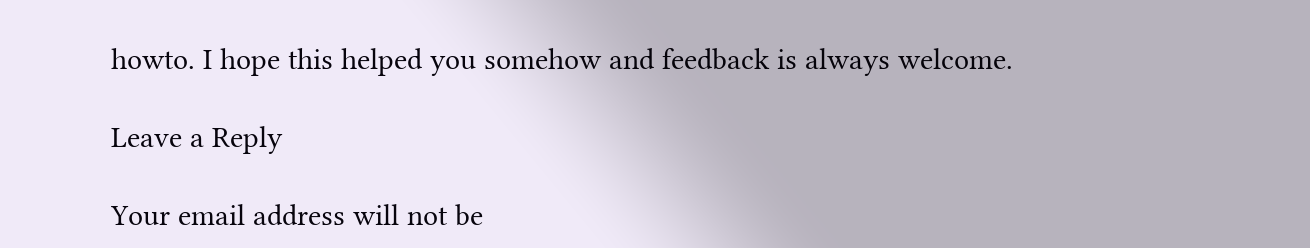howto. I hope this helped you somehow and feedback is always welcome.

Leave a Reply

Your email address will not be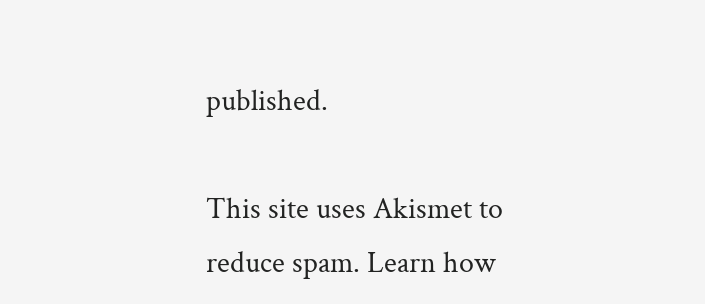published.

This site uses Akismet to reduce spam. Learn how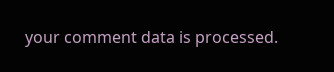your comment data is processed.